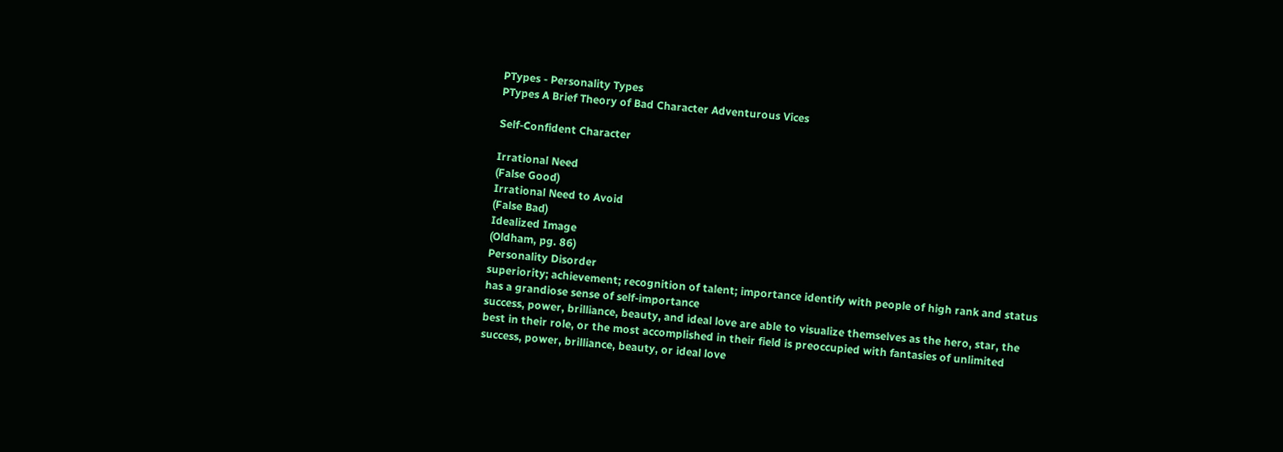PTypes - Personality Types
PTypes A Brief Theory of Bad Character Adventurous Vices

Self-Confident Character

Irrational Need
(False Good)
Irrational Need to Avoid
(False Bad)
Idealized Image
(Oldham, pg. 86)
Personality Disorder
superiority; achievement; recognition of talent; importance identify with people of high rank and status has a grandiose sense of self-importance
success, power, brilliance, beauty, and ideal love are able to visualize themselves as the hero, star, the best in their role, or the most accomplished in their field is preoccupied with fantasies of unlimited success, power, brilliance, beauty, or ideal love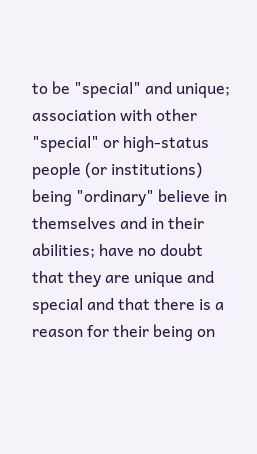to be "special" and unique; association with other "special" or high-status people (or institutions) being "ordinary" believe in themselves and in their abilities; have no doubt that they are unique and special and that there is a reason for their being on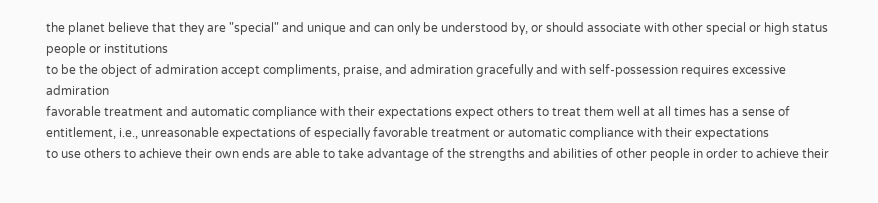the planet believe that they are "special" and unique and can only be understood by, or should associate with other special or high status people or institutions
to be the object of admiration accept compliments, praise, and admiration gracefully and with self-possession requires excessive admiration
favorable treatment and automatic compliance with their expectations expect others to treat them well at all times has a sense of entitlement, i.e., unreasonable expectations of especially favorable treatment or automatic compliance with their expectations
to use others to achieve their own ends are able to take advantage of the strengths and abilities of other people in order to achieve their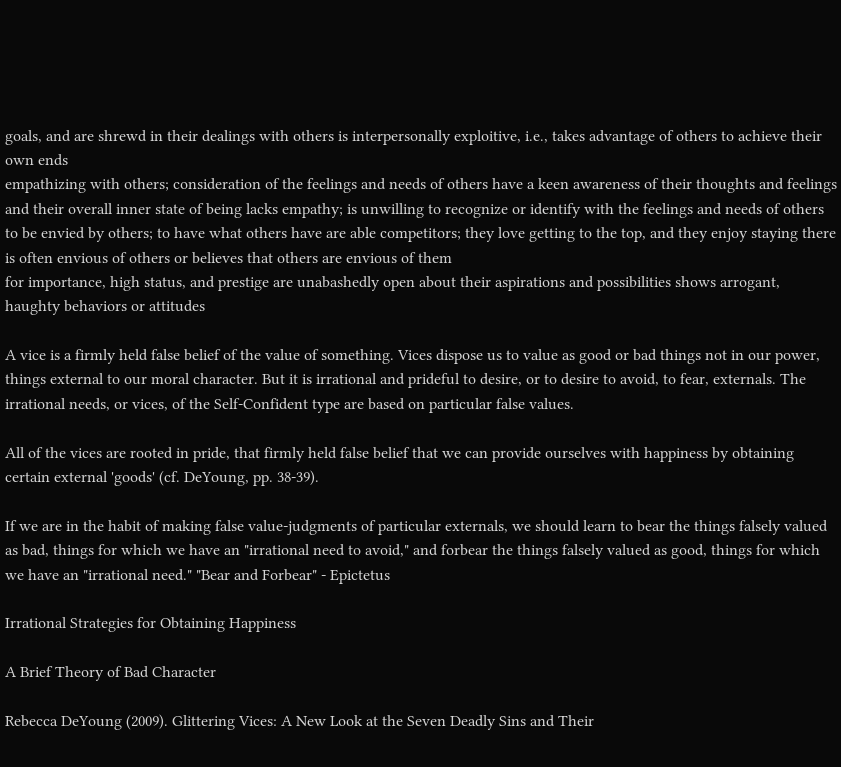goals, and are shrewd in their dealings with others is interpersonally exploitive, i.e., takes advantage of others to achieve their own ends
empathizing with others; consideration of the feelings and needs of others have a keen awareness of their thoughts and feelings and their overall inner state of being lacks empathy; is unwilling to recognize or identify with the feelings and needs of others
to be envied by others; to have what others have are able competitors; they love getting to the top, and they enjoy staying there is often envious of others or believes that others are envious of them
for importance, high status, and prestige are unabashedly open about their aspirations and possibilities shows arrogant, haughty behaviors or attitudes

A vice is a firmly held false belief of the value of something. Vices dispose us to value as good or bad things not in our power, things external to our moral character. But it is irrational and prideful to desire, or to desire to avoid, to fear, externals. The irrational needs, or vices, of the Self-Confident type are based on particular false values.

All of the vices are rooted in pride, that firmly held false belief that we can provide ourselves with happiness by obtaining certain external 'goods' (cf. DeYoung, pp. 38-39).

If we are in the habit of making false value-judgments of particular externals, we should learn to bear the things falsely valued as bad, things for which we have an "irrational need to avoid," and forbear the things falsely valued as good, things for which we have an "irrational need." "Bear and Forbear" - Epictetus

Irrational Strategies for Obtaining Happiness

A Brief Theory of Bad Character

Rebecca DeYoung (2009). Glittering Vices: A New Look at the Seven Deadly Sins and Their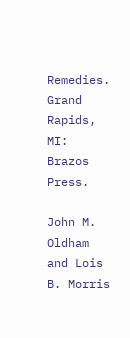Remedies. Grand Rapids, MI: Brazos Press.

John M. Oldham and Lois B. Morris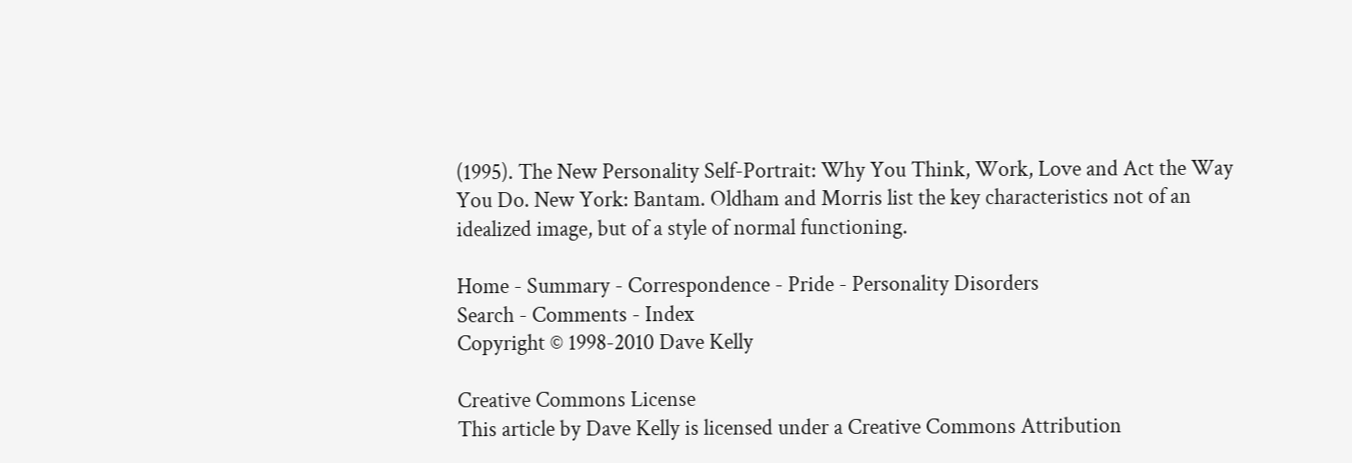(1995). The New Personality Self-Portrait: Why You Think, Work, Love and Act the Way You Do. New York: Bantam. Oldham and Morris list the key characteristics not of an idealized image, but of a style of normal functioning.

Home - Summary - Correspondence - Pride - Personality Disorders
Search - Comments - Index
Copyright © 1998-2010 Dave Kelly

Creative Commons License
This article by Dave Kelly is licensed under a Creative Commons Attribution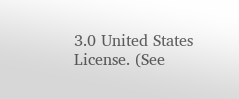3.0 United States License. (See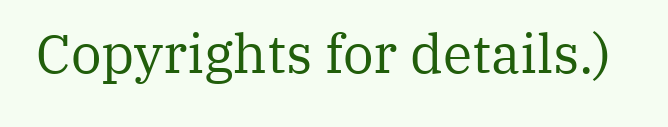Copyrights for details.)